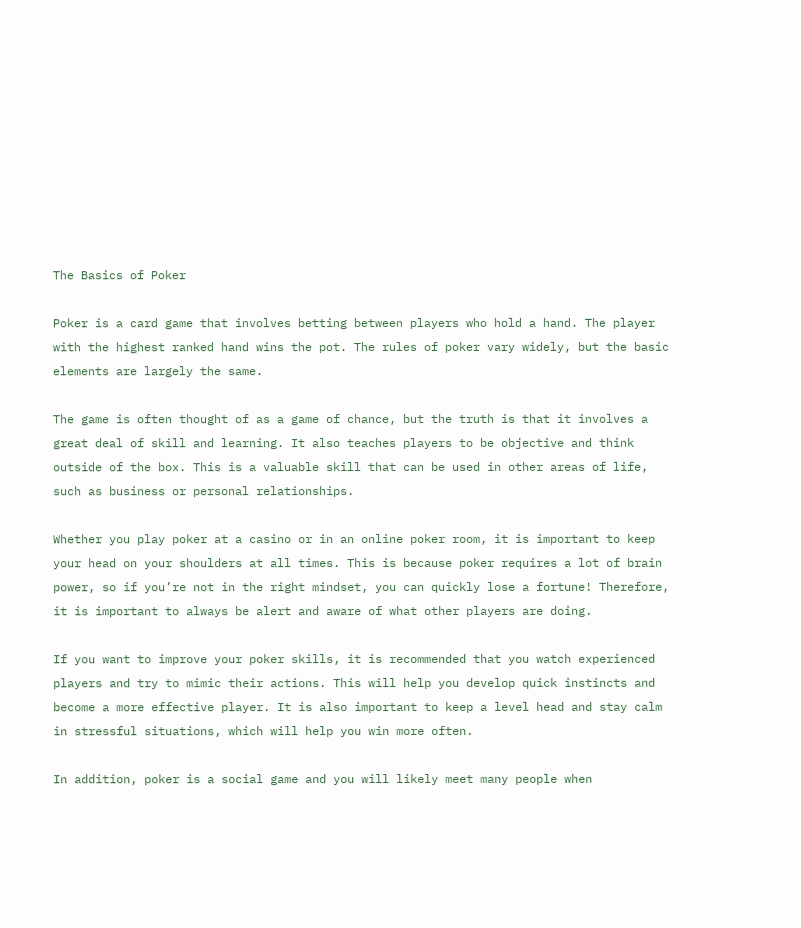The Basics of Poker

Poker is a card game that involves betting between players who hold a hand. The player with the highest ranked hand wins the pot. The rules of poker vary widely, but the basic elements are largely the same.

The game is often thought of as a game of chance, but the truth is that it involves a great deal of skill and learning. It also teaches players to be objective and think outside of the box. This is a valuable skill that can be used in other areas of life, such as business or personal relationships.

Whether you play poker at a casino or in an online poker room, it is important to keep your head on your shoulders at all times. This is because poker requires a lot of brain power, so if you’re not in the right mindset, you can quickly lose a fortune! Therefore, it is important to always be alert and aware of what other players are doing.

If you want to improve your poker skills, it is recommended that you watch experienced players and try to mimic their actions. This will help you develop quick instincts and become a more effective player. It is also important to keep a level head and stay calm in stressful situations, which will help you win more often.

In addition, poker is a social game and you will likely meet many people when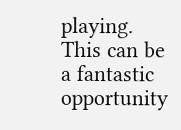playing. This can be a fantastic opportunity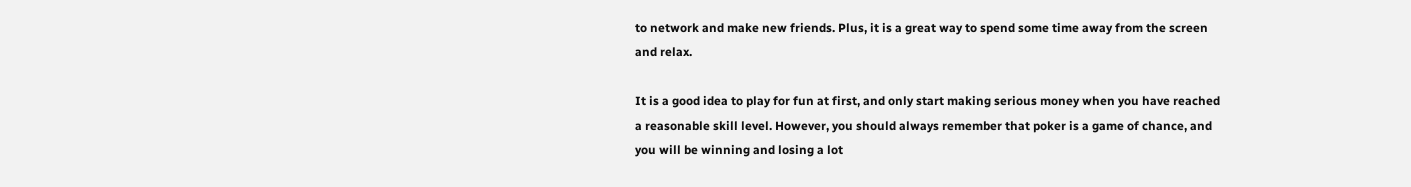to network and make new friends. Plus, it is a great way to spend some time away from the screen and relax.

It is a good idea to play for fun at first, and only start making serious money when you have reached a reasonable skill level. However, you should always remember that poker is a game of chance, and you will be winning and losing a lot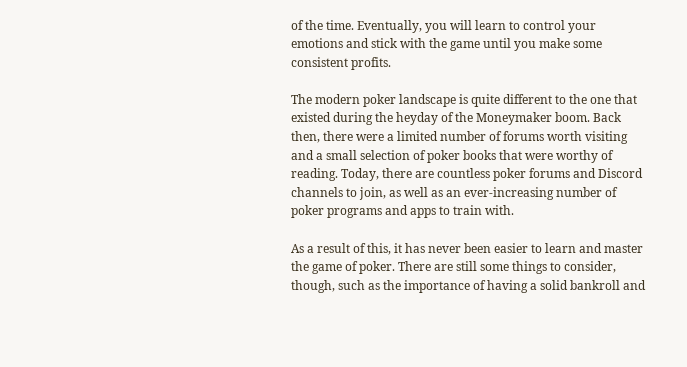of the time. Eventually, you will learn to control your emotions and stick with the game until you make some consistent profits.

The modern poker landscape is quite different to the one that existed during the heyday of the Moneymaker boom. Back then, there were a limited number of forums worth visiting and a small selection of poker books that were worthy of reading. Today, there are countless poker forums and Discord channels to join, as well as an ever-increasing number of poker programs and apps to train with.

As a result of this, it has never been easier to learn and master the game of poker. There are still some things to consider, though, such as the importance of having a solid bankroll and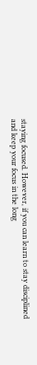staying focused. However, if you can learn to stay disciplined and keep your focus in the long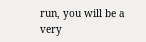run, you will be a very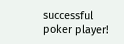successful poker player!